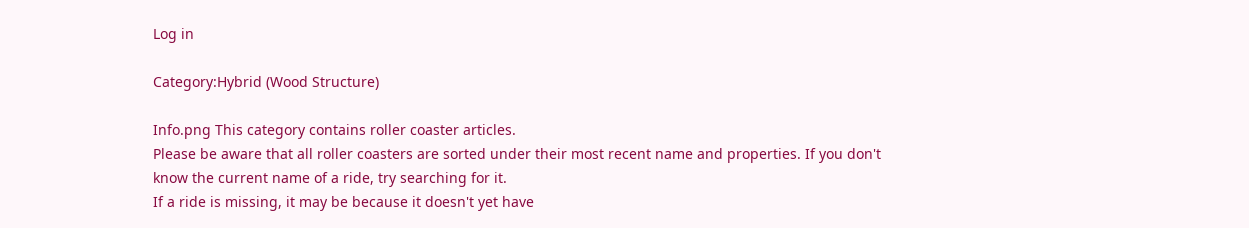Log in

Category:Hybrid (Wood Structure)

Info.png This category contains roller coaster articles.
Please be aware that all roller coasters are sorted under their most recent name and properties. If you don't know the current name of a ride, try searching for it.
If a ride is missing, it may be because it doesn't yet have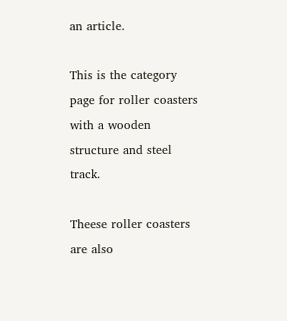an article.

This is the category page for roller coasters with a wooden structure and steel track.

Theese roller coasters are also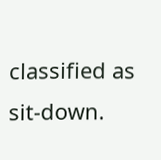classified as sit-down.